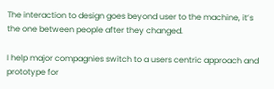The interaction to design goes beyond user to the machine, it’s the one between people after they changed.

I help major compagnies switch to a users centric approach and prototype for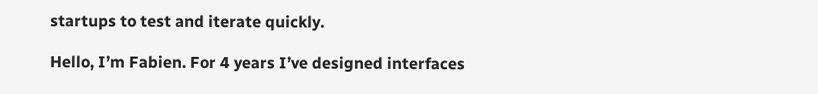startups to test and iterate quickly.

Hello, I’m Fabien. For 4 years I’ve designed interfaces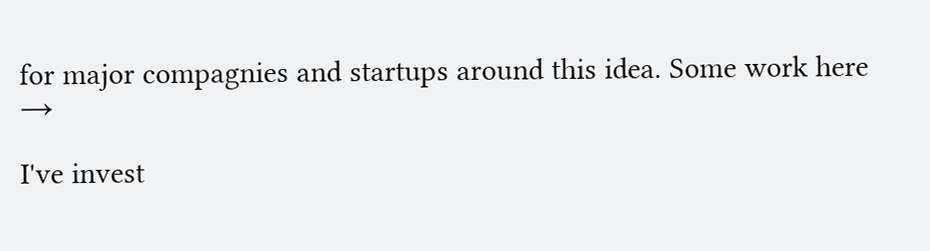for major compagnies and startups around this idea. Some work here →

I've invest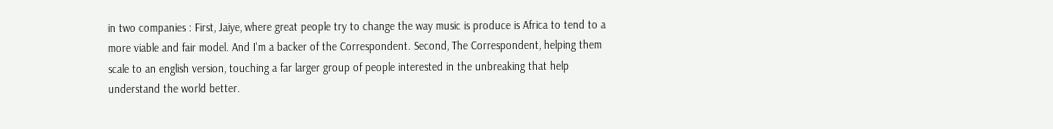in two companies : First, Jaiye, where great people try to change the way music is produce is Africa to tend to a more viable and fair model. And I'm a backer of the Correspondent. Second, The Correspondent, helping them scale to an english version, touching a far larger group of people interested in the unbreaking that help understand the world better.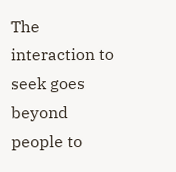The interaction to seek goes beyond people to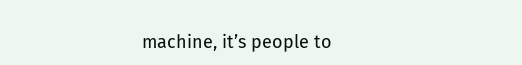machine, it’s people to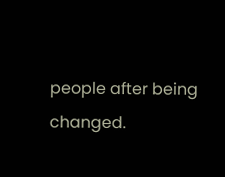people after being changed.